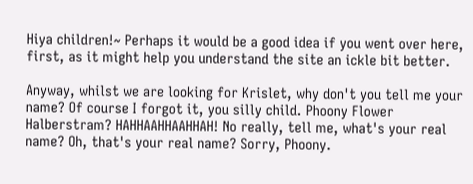Hiya children!~ Perhaps it would be a good idea if you went over here, first, as it might help you understand the site an ickle bit better.

Anyway, whilst we are looking for Krislet, why don't you tell me your name? Of course I forgot it, you silly child. Phoony Flower Halberstram? HAHHAAHHAAHHAH! No really, tell me, what's your real name? Oh, that's your real name? Sorry, Phoony.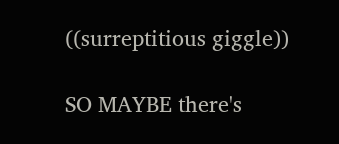((surreptitious giggle))

SO MAYBE there's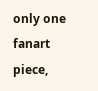only one fanart piece,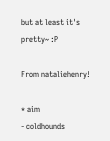but at least it's pretty~ :P

From nataliehenry!

* aim
- coldhounds